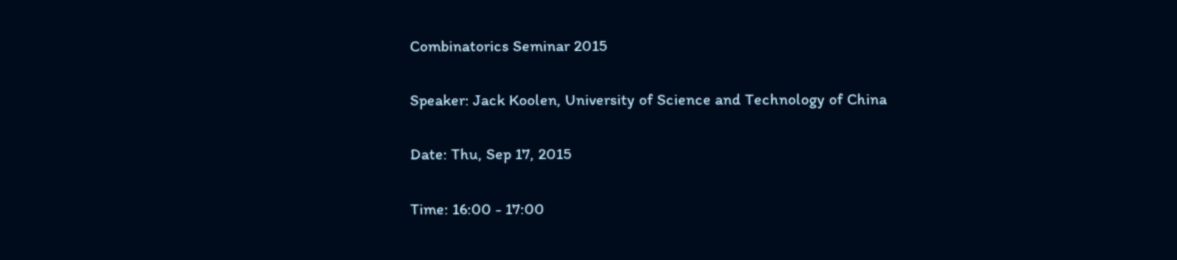Combinatorics Seminar 2015

Speaker: Jack Koolen, University of Science and Technology of China

Date: Thu, Sep 17, 2015

Time: 16:00 - 17:00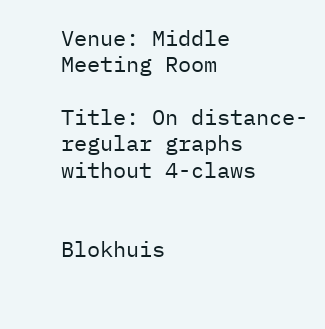Venue: Middle Meeting Room

Title: On distance-regular graphs without 4-claws


Blokhuis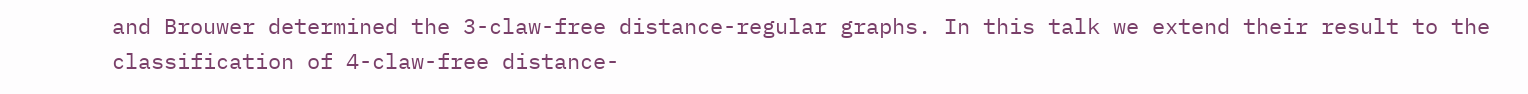and Brouwer determined the 3-claw-free distance-regular graphs. In this talk we extend their result to the classification of 4-claw-free distance-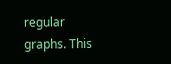regular graphs. This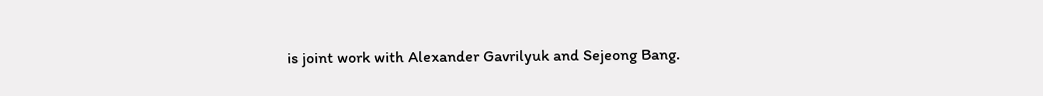is joint work with Alexander Gavrilyuk and Sejeong Bang.